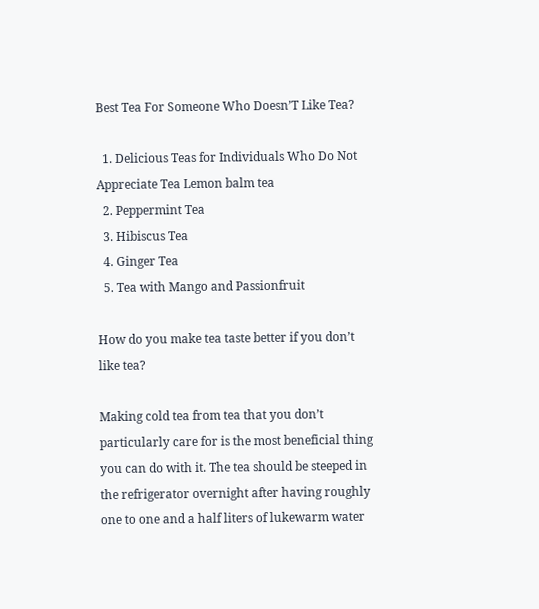Best Tea For Someone Who Doesn’T Like Tea?

  1. Delicious Teas for Individuals Who Do Not Appreciate Tea Lemon balm tea
  2. Peppermint Tea
  3. Hibiscus Tea
  4. Ginger Tea
  5. Tea with Mango and Passionfruit

How do you make tea taste better if you don’t like tea?

Making cold tea from tea that you don’t particularly care for is the most beneficial thing you can do with it. The tea should be steeped in the refrigerator overnight after having roughly one to one and a half liters of lukewarm water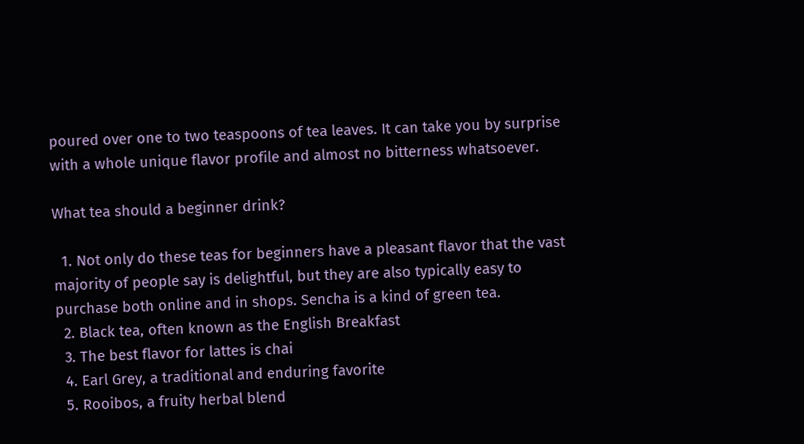poured over one to two teaspoons of tea leaves. It can take you by surprise with a whole unique flavor profile and almost no bitterness whatsoever.

What tea should a beginner drink?

  1. Not only do these teas for beginners have a pleasant flavor that the vast majority of people say is delightful, but they are also typically easy to purchase both online and in shops. Sencha is a kind of green tea.
  2. Black tea, often known as the English Breakfast
  3. The best flavor for lattes is chai
  4. Earl Grey, a traditional and enduring favorite
  5. Rooibos, a fruity herbal blend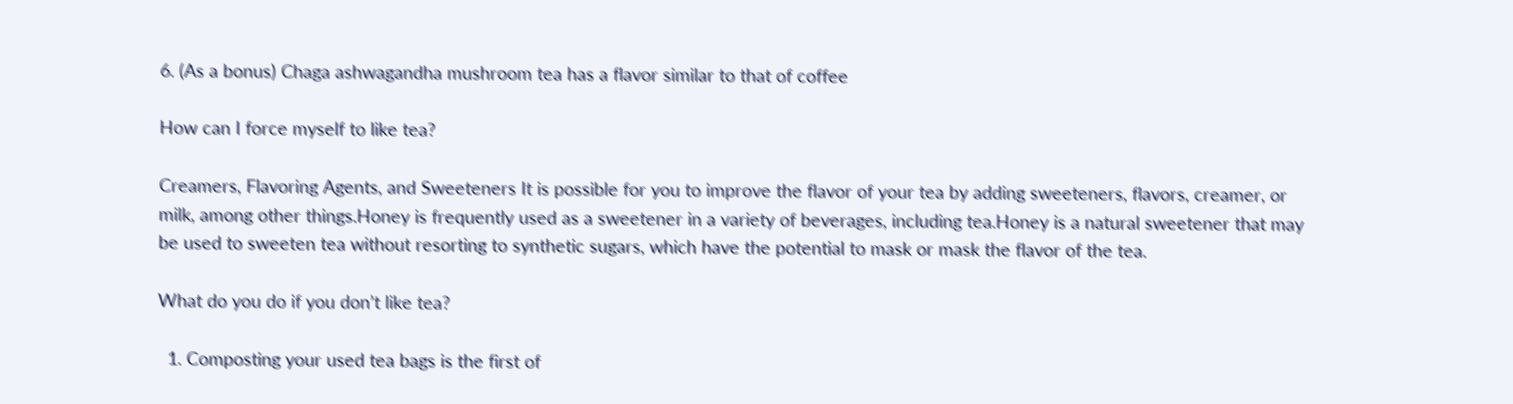6. (As a bonus) Chaga ashwagandha mushroom tea has a flavor similar to that of coffee

How can I force myself to like tea?

Creamers, Flavoring Agents, and Sweeteners It is possible for you to improve the flavor of your tea by adding sweeteners, flavors, creamer, or milk, among other things.Honey is frequently used as a sweetener in a variety of beverages, including tea.Honey is a natural sweetener that may be used to sweeten tea without resorting to synthetic sugars, which have the potential to mask or mask the flavor of the tea.

What do you do if you don’t like tea?

  1. Composting your used tea bags is the first of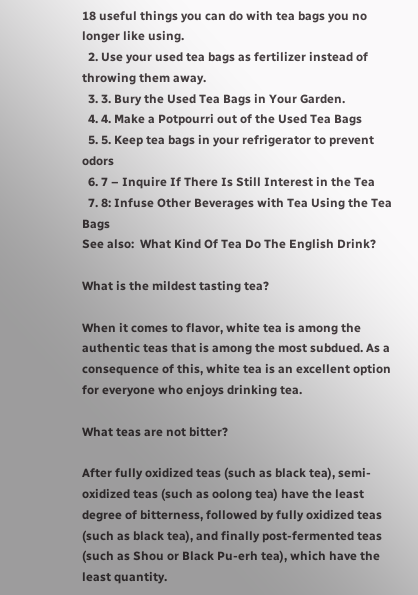18 useful things you can do with tea bags you no longer like using.
  2. Use your used tea bags as fertilizer instead of throwing them away.
  3. 3. Bury the Used Tea Bags in Your Garden.
  4. 4. Make a Potpourri out of the Used Tea Bags
  5. 5. Keep tea bags in your refrigerator to prevent odors
  6. 7 – Inquire If There Is Still Interest in the Tea
  7. 8: Infuse Other Beverages with Tea Using the Tea Bags
See also:  What Kind Of Tea Do The English Drink?

What is the mildest tasting tea?

When it comes to flavor, white tea is among the authentic teas that is among the most subdued. As a consequence of this, white tea is an excellent option for everyone who enjoys drinking tea.

What teas are not bitter?

After fully oxidized teas (such as black tea), semi-oxidized teas (such as oolong tea) have the least degree of bitterness, followed by fully oxidized teas (such as black tea), and finally post-fermented teas (such as Shou or Black Pu-erh tea), which have the least quantity.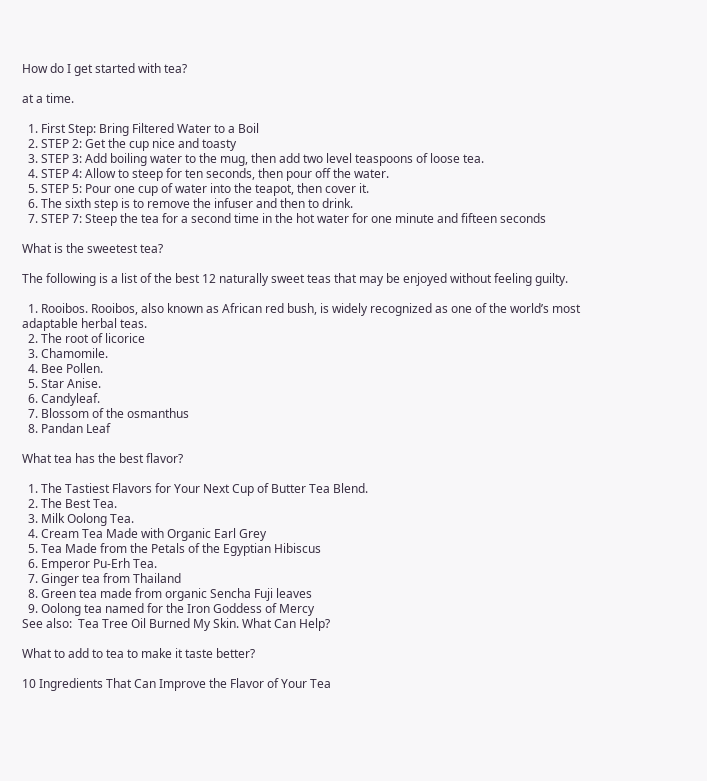How do I get started with tea?

at a time.

  1. First Step: Bring Filtered Water to a Boil
  2. STEP 2: Get the cup nice and toasty
  3. STEP 3: Add boiling water to the mug, then add two level teaspoons of loose tea.
  4. STEP 4: Allow to steep for ten seconds, then pour off the water.
  5. STEP 5: Pour one cup of water into the teapot, then cover it.
  6. The sixth step is to remove the infuser and then to drink.
  7. STEP 7: Steep the tea for a second time in the hot water for one minute and fifteen seconds

What is the sweetest tea?

The following is a list of the best 12 naturally sweet teas that may be enjoyed without feeling guilty.

  1. Rooibos. Rooibos, also known as African red bush, is widely recognized as one of the world’s most adaptable herbal teas.
  2. The root of licorice
  3. Chamomile.
  4. Bee Pollen.
  5. Star Anise.
  6. Candyleaf.
  7. Blossom of the osmanthus
  8. Pandan Leaf

What tea has the best flavor?

  1. The Tastiest Flavors for Your Next Cup of Butter Tea Blend.
  2. The Best Tea.
  3. Milk Oolong Tea.
  4. Cream Tea Made with Organic Earl Grey
  5. Tea Made from the Petals of the Egyptian Hibiscus
  6. Emperor Pu-Erh Tea.
  7. Ginger tea from Thailand
  8. Green tea made from organic Sencha Fuji leaves
  9. Oolong tea named for the Iron Goddess of Mercy
See also:  Tea Tree Oil Burned My Skin. What Can Help?

What to add to tea to make it taste better?

10 Ingredients That Can Improve the Flavor of Your Tea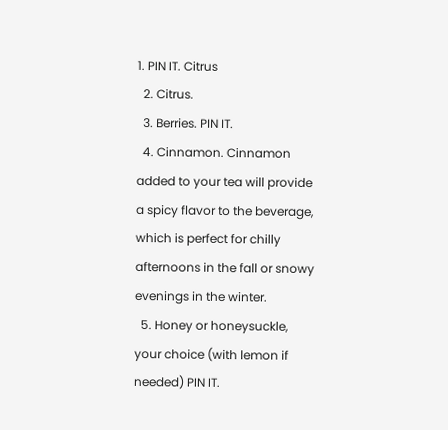1. PIN IT. Citrus
  2. Citrus.
  3. Berries. PIN IT.
  4. Cinnamon. Cinnamon added to your tea will provide a spicy flavor to the beverage, which is perfect for chilly afternoons in the fall or snowy evenings in the winter.
  5. Honey or honeysuckle, your choice (with lemon if needed) PIN IT.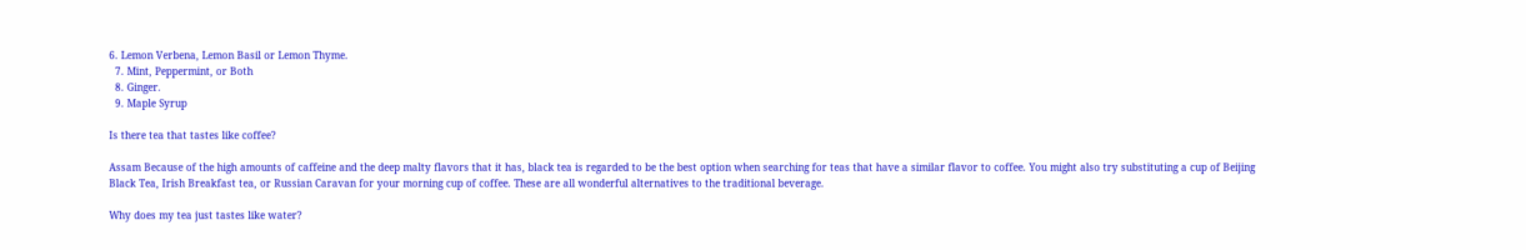6. Lemon Verbena, Lemon Basil or Lemon Thyme.
  7. Mint, Peppermint, or Both
  8. Ginger.
  9. Maple Syrup

Is there tea that tastes like coffee?

Assam Because of the high amounts of caffeine and the deep malty flavors that it has, black tea is regarded to be the best option when searching for teas that have a similar flavor to coffee. You might also try substituting a cup of Beijing Black Tea, Irish Breakfast tea, or Russian Caravan for your morning cup of coffee. These are all wonderful alternatives to the traditional beverage.

Why does my tea just tastes like water?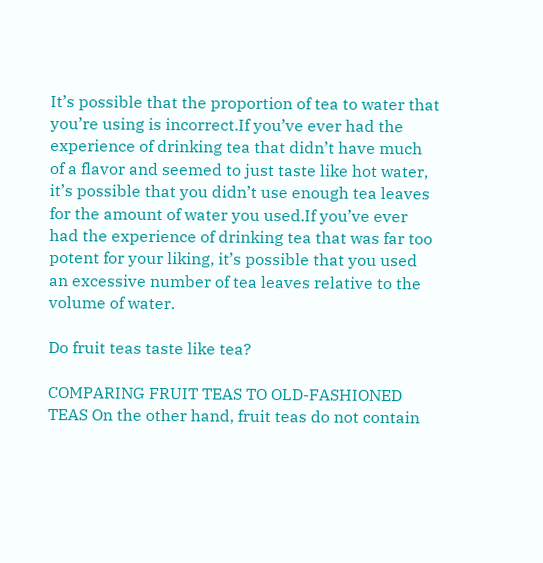It’s possible that the proportion of tea to water that you’re using is incorrect.If you’ve ever had the experience of drinking tea that didn’t have much of a flavor and seemed to just taste like hot water, it’s possible that you didn’t use enough tea leaves for the amount of water you used.If you’ve ever had the experience of drinking tea that was far too potent for your liking, it’s possible that you used an excessive number of tea leaves relative to the volume of water.

Do fruit teas taste like tea?

COMPARING FRUIT TEAS TO OLD-FASHIONED TEAS On the other hand, fruit teas do not contain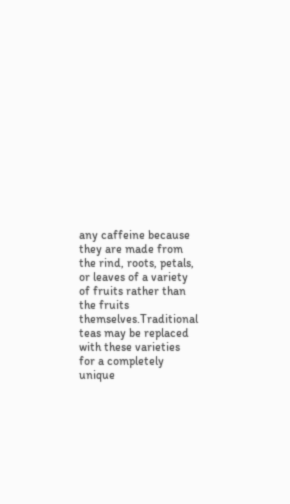any caffeine because they are made from the rind, roots, petals, or leaves of a variety of fruits rather than the fruits themselves.Traditional teas may be replaced with these varieties for a completely unique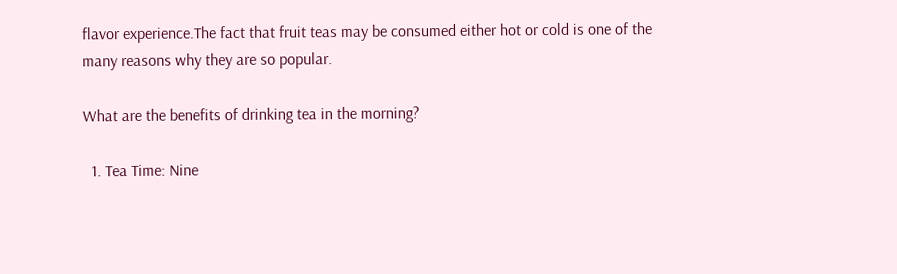flavor experience.The fact that fruit teas may be consumed either hot or cold is one of the many reasons why they are so popular.

What are the benefits of drinking tea in the morning?

  1. Tea Time: Nine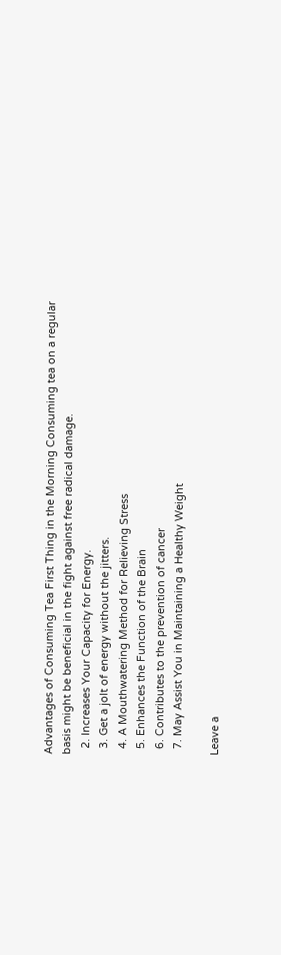Advantages of Consuming Tea First Thing in the Morning Consuming tea on a regular basis might be beneficial in the fight against free radical damage.
  2. Increases Your Capacity for Energy.
  3. Get a jolt of energy without the jitters.
  4. A Mouthwatering Method for Relieving Stress
  5. Enhances the Function of the Brain
  6. Contributes to the prevention of cancer
  7. May Assist You in Maintaining a Healthy Weight

Leave a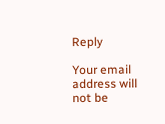Reply

Your email address will not be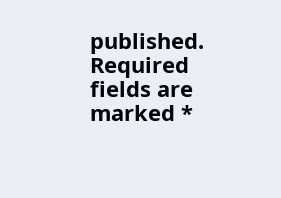published. Required fields are marked *